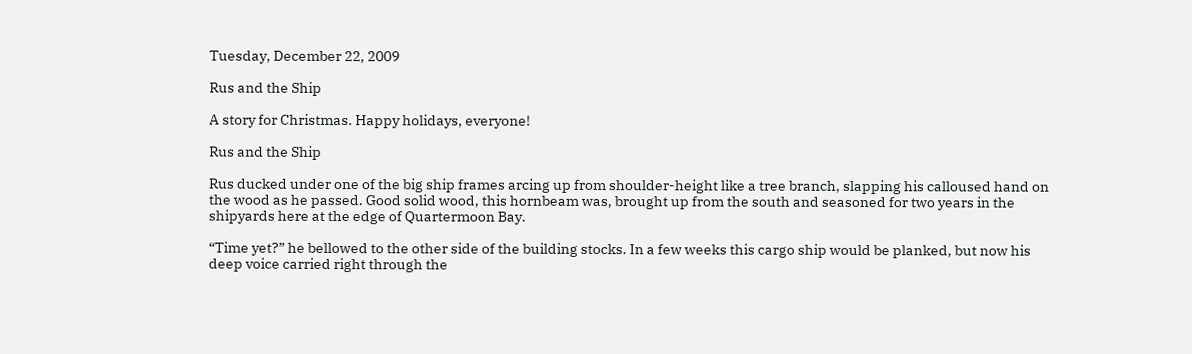Tuesday, December 22, 2009

Rus and the Ship

A story for Christmas. Happy holidays, everyone!

Rus and the Ship

Rus ducked under one of the big ship frames arcing up from shoulder-height like a tree branch, slapping his calloused hand on the wood as he passed. Good solid wood, this hornbeam was, brought up from the south and seasoned for two years in the shipyards here at the edge of Quartermoon Bay.

“Time yet?” he bellowed to the other side of the building stocks. In a few weeks this cargo ship would be planked, but now his deep voice carried right through the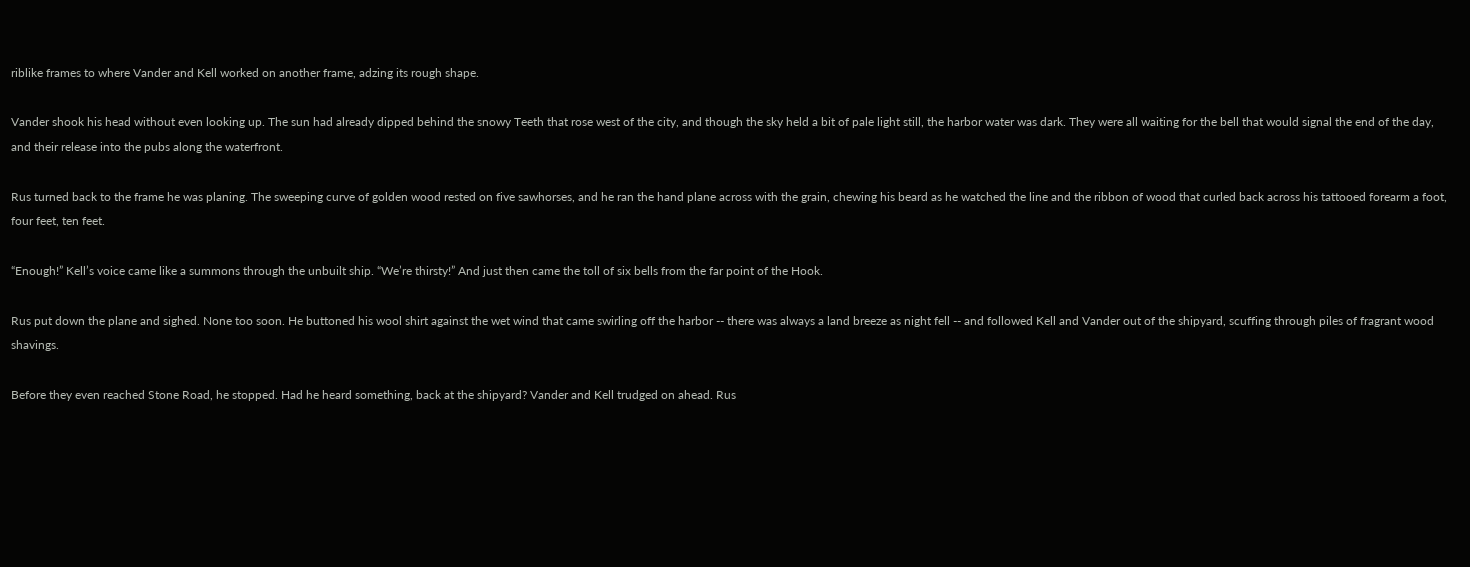riblike frames to where Vander and Kell worked on another frame, adzing its rough shape.

Vander shook his head without even looking up. The sun had already dipped behind the snowy Teeth that rose west of the city, and though the sky held a bit of pale light still, the harbor water was dark. They were all waiting for the bell that would signal the end of the day, and their release into the pubs along the waterfront.

Rus turned back to the frame he was planing. The sweeping curve of golden wood rested on five sawhorses, and he ran the hand plane across with the grain, chewing his beard as he watched the line and the ribbon of wood that curled back across his tattooed forearm a foot, four feet, ten feet.

“Enough!” Kell’s voice came like a summons through the unbuilt ship. “We’re thirsty!” And just then came the toll of six bells from the far point of the Hook.

Rus put down the plane and sighed. None too soon. He buttoned his wool shirt against the wet wind that came swirling off the harbor -- there was always a land breeze as night fell -- and followed Kell and Vander out of the shipyard, scuffing through piles of fragrant wood shavings.

Before they even reached Stone Road, he stopped. Had he heard something, back at the shipyard? Vander and Kell trudged on ahead. Rus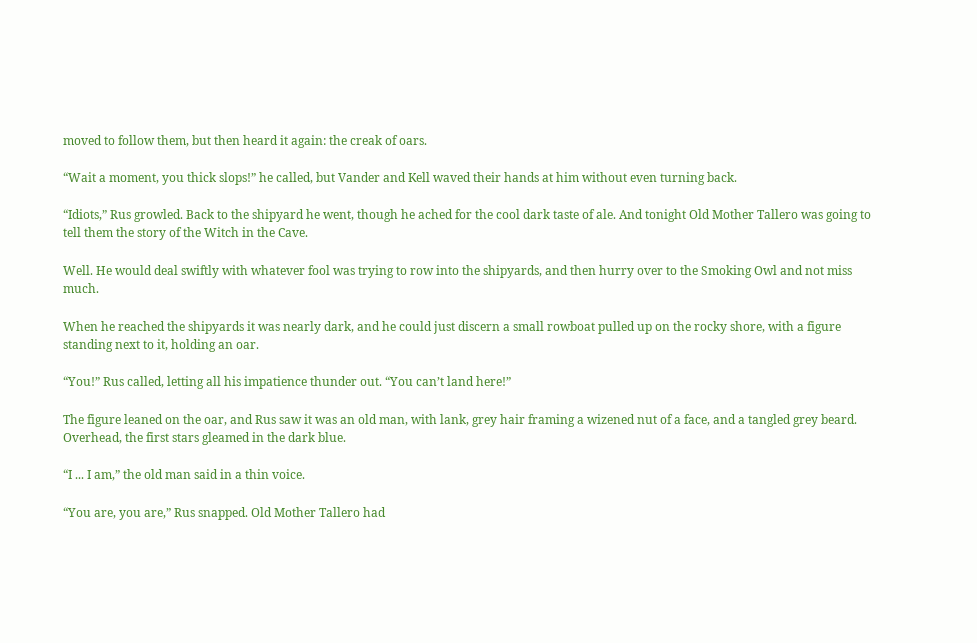moved to follow them, but then heard it again: the creak of oars.

“Wait a moment, you thick slops!” he called, but Vander and Kell waved their hands at him without even turning back.

“Idiots,” Rus growled. Back to the shipyard he went, though he ached for the cool dark taste of ale. And tonight Old Mother Tallero was going to tell them the story of the Witch in the Cave.

Well. He would deal swiftly with whatever fool was trying to row into the shipyards, and then hurry over to the Smoking Owl and not miss much.

When he reached the shipyards it was nearly dark, and he could just discern a small rowboat pulled up on the rocky shore, with a figure standing next to it, holding an oar.

“You!” Rus called, letting all his impatience thunder out. “You can’t land here!”

The figure leaned on the oar, and Rus saw it was an old man, with lank, grey hair framing a wizened nut of a face, and a tangled grey beard. Overhead, the first stars gleamed in the dark blue.

“I ... I am,” the old man said in a thin voice.

“You are, you are,” Rus snapped. Old Mother Tallero had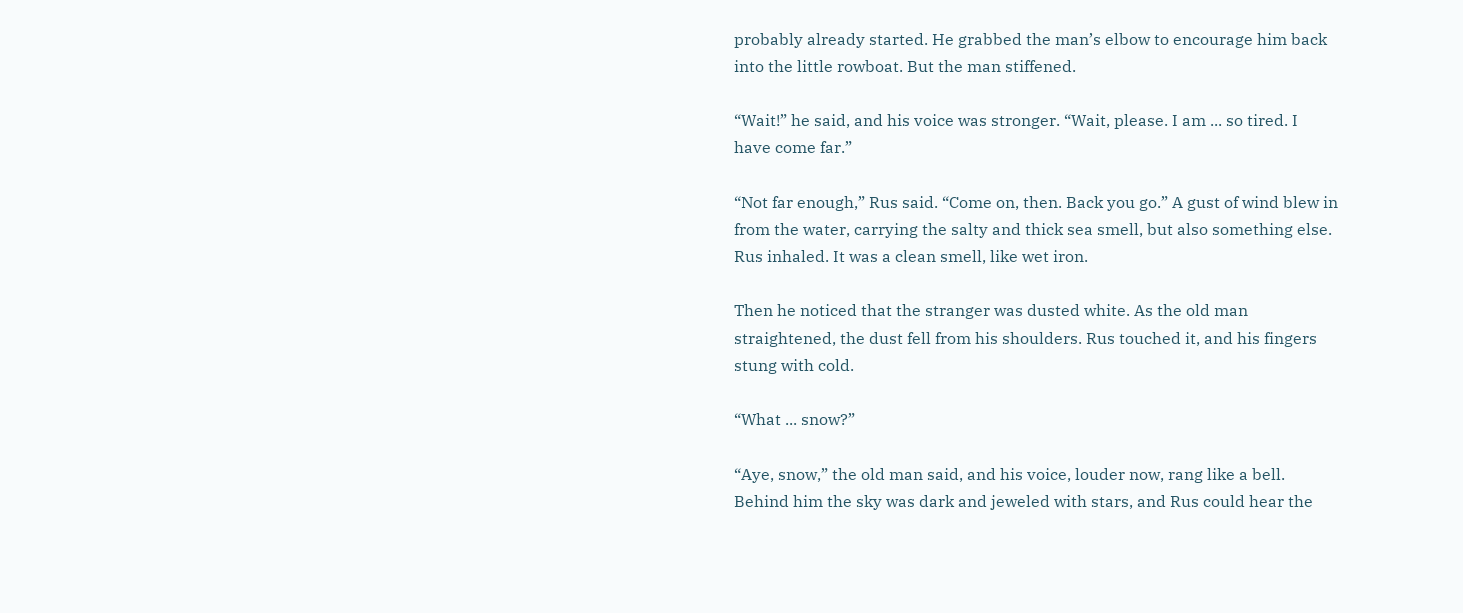probably already started. He grabbed the man’s elbow to encourage him back into the little rowboat. But the man stiffened.

“Wait!” he said, and his voice was stronger. “Wait, please. I am ... so tired. I have come far.”

“Not far enough,” Rus said. “Come on, then. Back you go.” A gust of wind blew in from the water, carrying the salty and thick sea smell, but also something else. Rus inhaled. It was a clean smell, like wet iron.

Then he noticed that the stranger was dusted white. As the old man straightened, the dust fell from his shoulders. Rus touched it, and his fingers stung with cold.

“What ... snow?”

“Aye, snow,” the old man said, and his voice, louder now, rang like a bell. Behind him the sky was dark and jeweled with stars, and Rus could hear the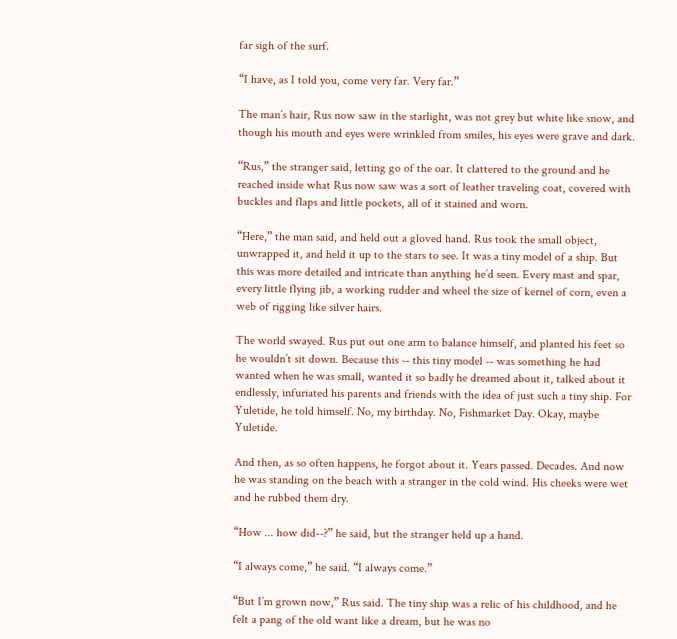far sigh of the surf.

“I have, as I told you, come very far. Very far.”

The man’s hair, Rus now saw in the starlight, was not grey but white like snow, and though his mouth and eyes were wrinkled from smiles, his eyes were grave and dark.

“Rus,” the stranger said, letting go of the oar. It clattered to the ground and he reached inside what Rus now saw was a sort of leather traveling coat, covered with buckles and flaps and little pockets, all of it stained and worn.

“Here,” the man said, and held out a gloved hand. Rus took the small object, unwrapped it, and held it up to the stars to see. It was a tiny model of a ship. But this was more detailed and intricate than anything he’d seen. Every mast and spar, every little flying jib, a working rudder and wheel the size of kernel of corn, even a web of rigging like silver hairs.

The world swayed. Rus put out one arm to balance himself, and planted his feet so he wouldn’t sit down. Because this -- this tiny model -- was something he had wanted when he was small, wanted it so badly he dreamed about it, talked about it endlessly, infuriated his parents and friends with the idea of just such a tiny ship. For Yuletide, he told himself. No, my birthday. No, Fishmarket Day. Okay, maybe Yuletide.

And then, as so often happens, he forgot about it. Years passed. Decades. And now he was standing on the beach with a stranger in the cold wind. His cheeks were wet and he rubbed them dry.

“How ... how did--?” he said, but the stranger held up a hand.

“I always come,” he said. “I always come.”

“But I’m grown now,” Rus said. The tiny ship was a relic of his childhood, and he felt a pang of the old want like a dream, but he was no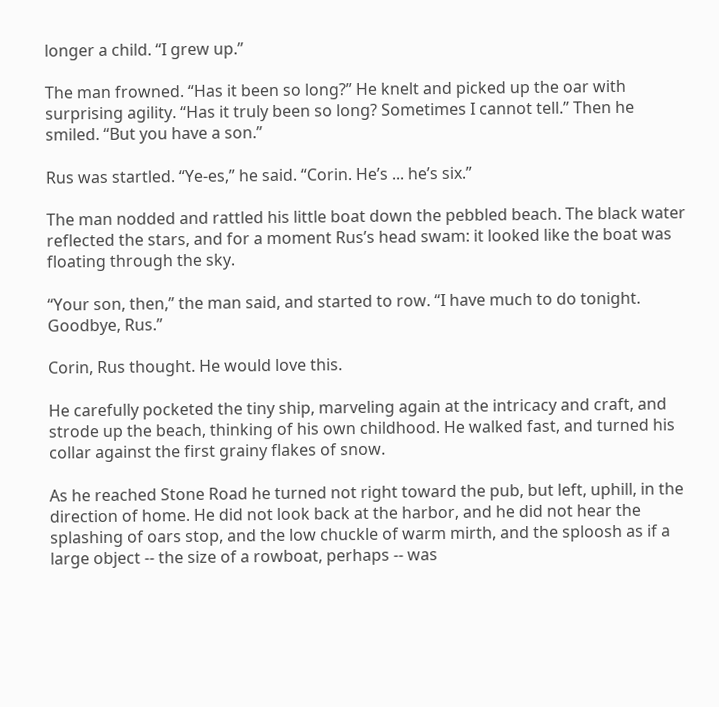longer a child. “I grew up.”

The man frowned. “Has it been so long?” He knelt and picked up the oar with surprising agility. “Has it truly been so long? Sometimes I cannot tell.” Then he smiled. “But you have a son.”

Rus was startled. “Ye-es,” he said. “Corin. He’s ... he’s six.”

The man nodded and rattled his little boat down the pebbled beach. The black water reflected the stars, and for a moment Rus’s head swam: it looked like the boat was floating through the sky.

“Your son, then,” the man said, and started to row. “I have much to do tonight. Goodbye, Rus.”

Corin, Rus thought. He would love this.

He carefully pocketed the tiny ship, marveling again at the intricacy and craft, and strode up the beach, thinking of his own childhood. He walked fast, and turned his collar against the first grainy flakes of snow.

As he reached Stone Road he turned not right toward the pub, but left, uphill, in the direction of home. He did not look back at the harbor, and he did not hear the splashing of oars stop, and the low chuckle of warm mirth, and the sploosh as if a large object -- the size of a rowboat, perhaps -- was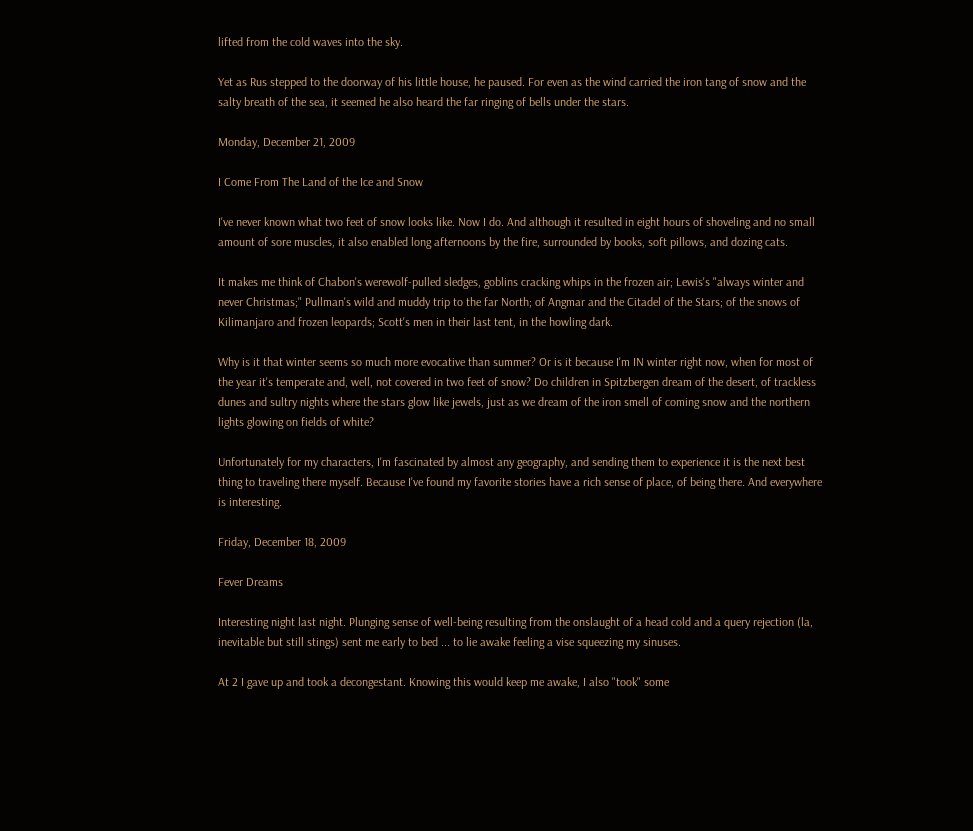lifted from the cold waves into the sky.

Yet as Rus stepped to the doorway of his little house, he paused. For even as the wind carried the iron tang of snow and the salty breath of the sea, it seemed he also heard the far ringing of bells under the stars.

Monday, December 21, 2009

I Come From The Land of the Ice and Snow

I've never known what two feet of snow looks like. Now I do. And although it resulted in eight hours of shoveling and no small amount of sore muscles, it also enabled long afternoons by the fire, surrounded by books, soft pillows, and dozing cats.

It makes me think of Chabon's werewolf-pulled sledges, goblins cracking whips in the frozen air; Lewis's "always winter and never Christmas;" Pullman's wild and muddy trip to the far North; of Angmar and the Citadel of the Stars; of the snows of Kilimanjaro and frozen leopards; Scott's men in their last tent, in the howling dark.

Why is it that winter seems so much more evocative than summer? Or is it because I'm IN winter right now, when for most of the year it's temperate and, well, not covered in two feet of snow? Do children in Spitzbergen dream of the desert, of trackless dunes and sultry nights where the stars glow like jewels, just as we dream of the iron smell of coming snow and the northern lights glowing on fields of white?

Unfortunately for my characters, I'm fascinated by almost any geography, and sending them to experience it is the next best thing to traveling there myself. Because I've found my favorite stories have a rich sense of place, of being there. And everywhere is interesting.

Friday, December 18, 2009

Fever Dreams

Interesting night last night. Plunging sense of well-being resulting from the onslaught of a head cold and a query rejection (la, inevitable but still stings) sent me early to bed ... to lie awake feeling a vise squeezing my sinuses.

At 2 I gave up and took a decongestant. Knowing this would keep me awake, I also "took" some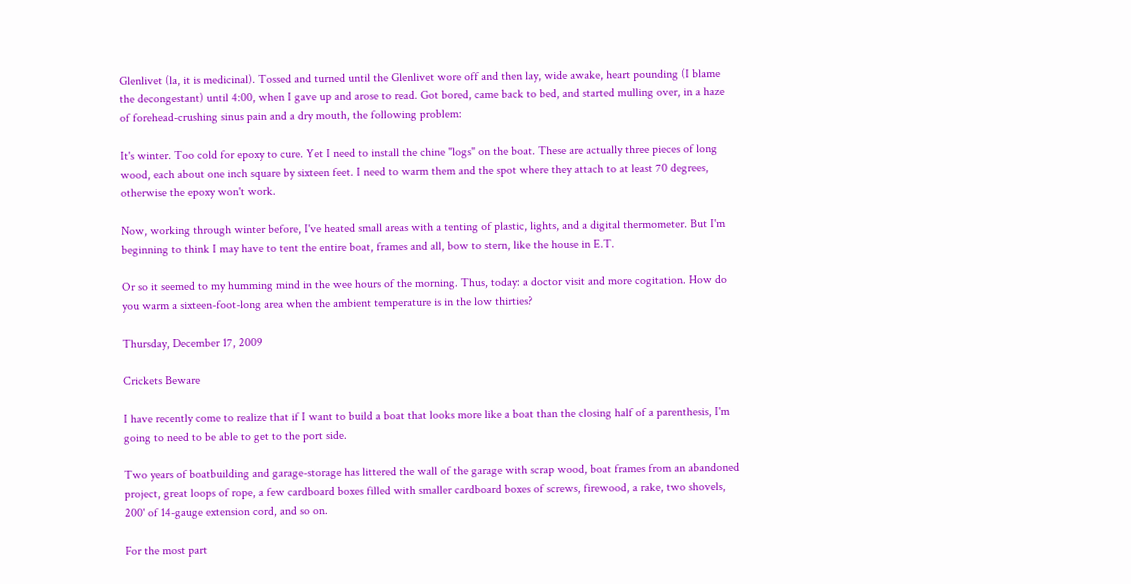Glenlivet (la, it is medicinal). Tossed and turned until the Glenlivet wore off and then lay, wide awake, heart pounding (I blame the decongestant) until 4:00, when I gave up and arose to read. Got bored, came back to bed, and started mulling over, in a haze of forehead-crushing sinus pain and a dry mouth, the following problem:

It's winter. Too cold for epoxy to cure. Yet I need to install the chine "logs" on the boat. These are actually three pieces of long wood, each about one inch square by sixteen feet. I need to warm them and the spot where they attach to at least 70 degrees, otherwise the epoxy won't work.

Now, working through winter before, I've heated small areas with a tenting of plastic, lights, and a digital thermometer. But I'm beginning to think I may have to tent the entire boat, frames and all, bow to stern, like the house in E.T.

Or so it seemed to my humming mind in the wee hours of the morning. Thus, today: a doctor visit and more cogitation. How do you warm a sixteen-foot-long area when the ambient temperature is in the low thirties?

Thursday, December 17, 2009

Crickets Beware

I have recently come to realize that if I want to build a boat that looks more like a boat than the closing half of a parenthesis, I'm going to need to be able to get to the port side.

Two years of boatbuilding and garage-storage has littered the wall of the garage with scrap wood, boat frames from an abandoned project, great loops of rope, a few cardboard boxes filled with smaller cardboard boxes of screws, firewood, a rake, two shovels, 200' of 14-gauge extension cord, and so on.

For the most part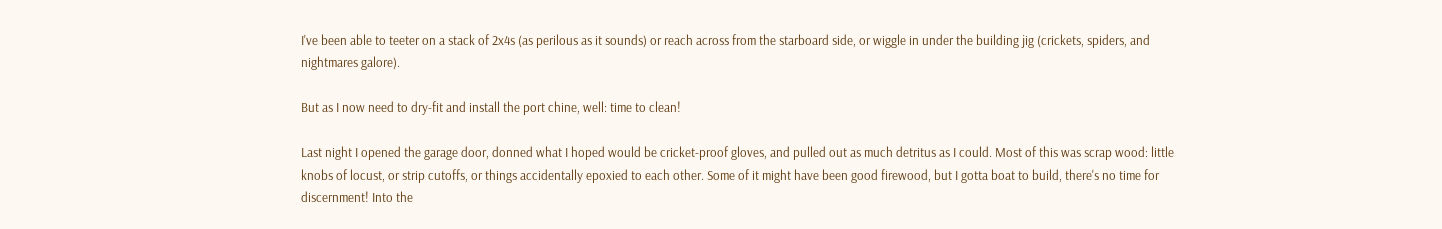I've been able to teeter on a stack of 2x4s (as perilous as it sounds) or reach across from the starboard side, or wiggle in under the building jig (crickets, spiders, and nightmares galore).

But as I now need to dry-fit and install the port chine, well: time to clean!

Last night I opened the garage door, donned what I hoped would be cricket-proof gloves, and pulled out as much detritus as I could. Most of this was scrap wood: little knobs of locust, or strip cutoffs, or things accidentally epoxied to each other. Some of it might have been good firewood, but I gotta boat to build, there's no time for discernment! Into the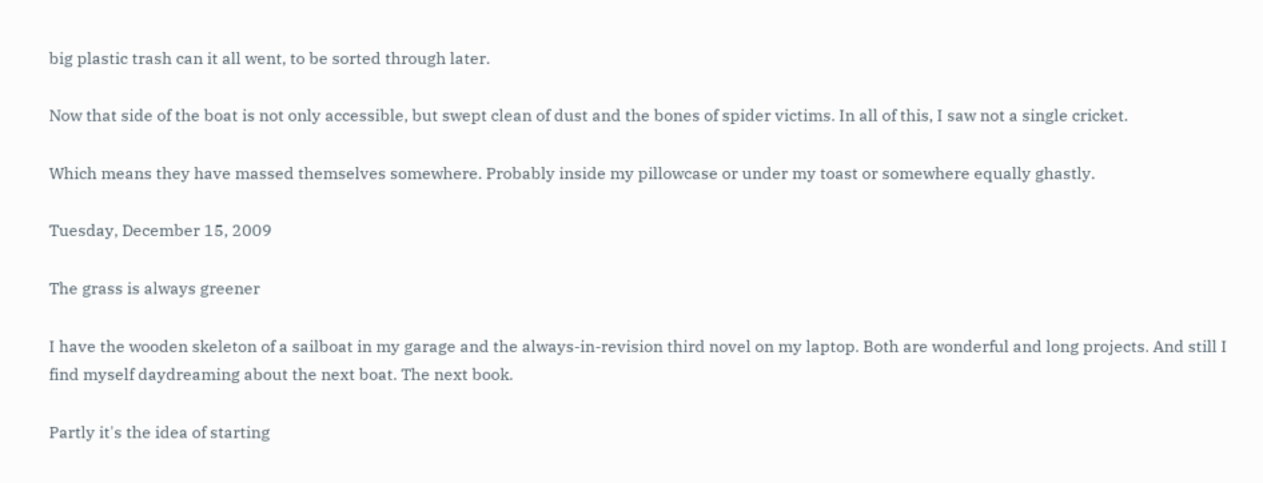big plastic trash can it all went, to be sorted through later.

Now that side of the boat is not only accessible, but swept clean of dust and the bones of spider victims. In all of this, I saw not a single cricket.

Which means they have massed themselves somewhere. Probably inside my pillowcase or under my toast or somewhere equally ghastly.

Tuesday, December 15, 2009

The grass is always greener

I have the wooden skeleton of a sailboat in my garage and the always-in-revision third novel on my laptop. Both are wonderful and long projects. And still I find myself daydreaming about the next boat. The next book.

Partly it's the idea of starting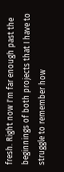fresh. Right now I'm far enough past the beginnings of both projects that I have to struggle to remember how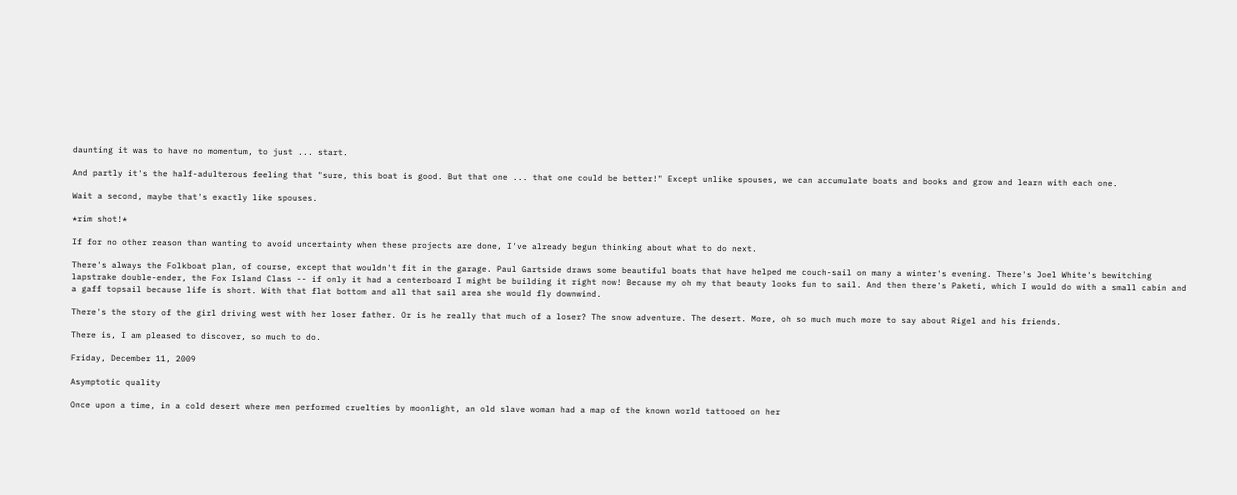daunting it was to have no momentum, to just ... start.

And partly it's the half-adulterous feeling that "sure, this boat is good. But that one ... that one could be better!" Except unlike spouses, we can accumulate boats and books and grow and learn with each one.

Wait a second, maybe that's exactly like spouses.

*rim shot!*

If for no other reason than wanting to avoid uncertainty when these projects are done, I've already begun thinking about what to do next.

There's always the Folkboat plan, of course, except that wouldn't fit in the garage. Paul Gartside draws some beautiful boats that have helped me couch-sail on many a winter's evening. There's Joel White's bewitching lapstrake double-ender, the Fox Island Class -- if only it had a centerboard I might be building it right now! Because my oh my that beauty looks fun to sail. And then there's Paketi, which I would do with a small cabin and a gaff topsail because life is short. With that flat bottom and all that sail area she would fly downwind.

There's the story of the girl driving west with her loser father. Or is he really that much of a loser? The snow adventure. The desert. More, oh so much much more to say about Rigel and his friends.

There is, I am pleased to discover, so much to do.

Friday, December 11, 2009

Asymptotic quality

Once upon a time, in a cold desert where men performed cruelties by moonlight, an old slave woman had a map of the known world tattooed on her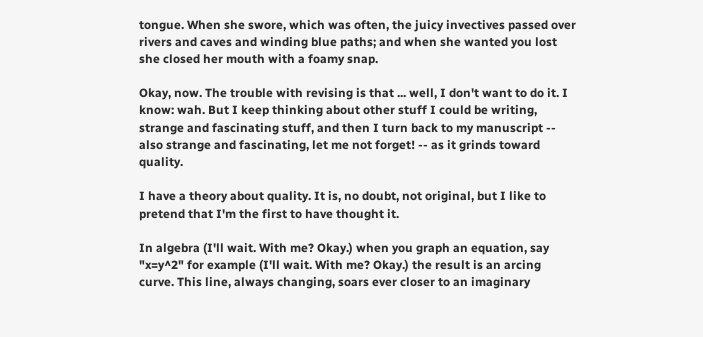tongue. When she swore, which was often, the juicy invectives passed over rivers and caves and winding blue paths; and when she wanted you lost she closed her mouth with a foamy snap.

Okay, now. The trouble with revising is that ... well, I don't want to do it. I know: wah. But I keep thinking about other stuff I could be writing, strange and fascinating stuff, and then I turn back to my manuscript -- also strange and fascinating, let me not forget! -- as it grinds toward quality.

I have a theory about quality. It is, no doubt, not original, but I like to pretend that I'm the first to have thought it.

In algebra (I'll wait. With me? Okay.) when you graph an equation, say "x=y^2" for example (I'll wait. With me? Okay.) the result is an arcing curve. This line, always changing, soars ever closer to an imaginary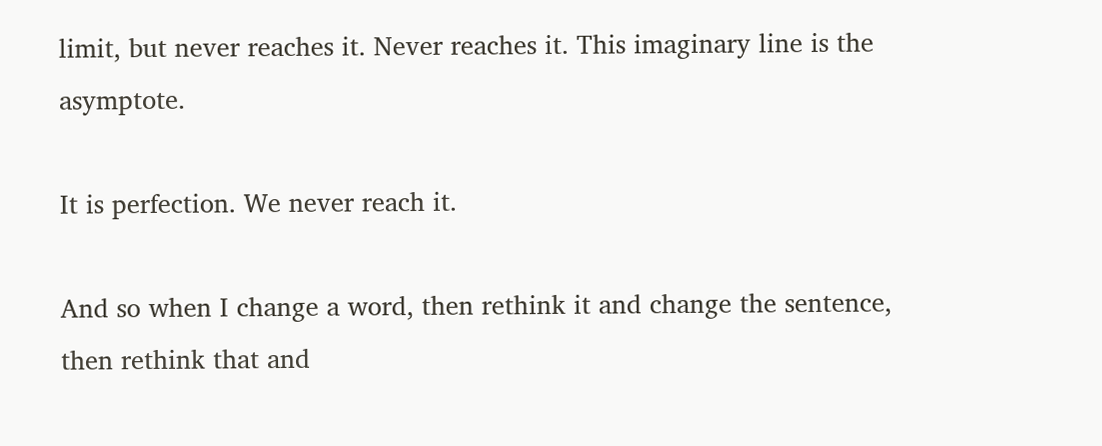limit, but never reaches it. Never reaches it. This imaginary line is the asymptote.

It is perfection. We never reach it.

And so when I change a word, then rethink it and change the sentence, then rethink that and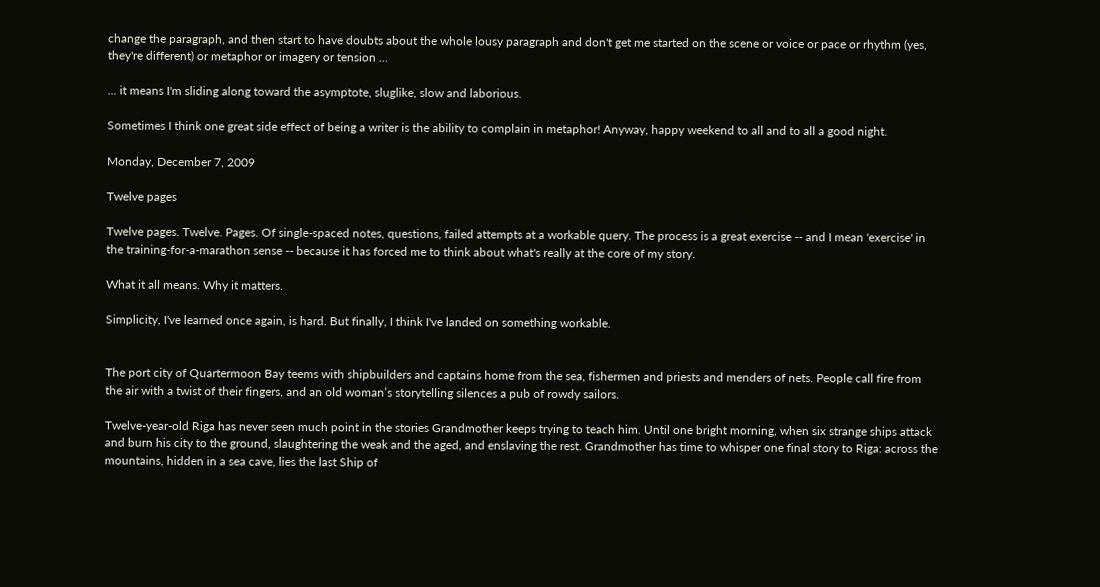change the paragraph, and then start to have doubts about the whole lousy paragraph and don't get me started on the scene or voice or pace or rhythm (yes, they're different) or metaphor or imagery or tension ...

... it means I'm sliding along toward the asymptote, sluglike, slow and laborious.

Sometimes I think one great side effect of being a writer is the ability to complain in metaphor! Anyway, happy weekend to all and to all a good night.

Monday, December 7, 2009

Twelve pages

Twelve pages. Twelve. Pages. Of single-spaced notes, questions, failed attempts at a workable query. The process is a great exercise -- and I mean 'exercise' in the training-for-a-marathon sense -- because it has forced me to think about what's really at the core of my story.

What it all means. Why it matters.

Simplicity, I've learned once again, is hard. But finally, I think I've landed on something workable.


The port city of Quartermoon Bay teems with shipbuilders and captains home from the sea, fishermen and priests and menders of nets. People call fire from the air with a twist of their fingers, and an old woman’s storytelling silences a pub of rowdy sailors.

Twelve-year-old Riga has never seen much point in the stories Grandmother keeps trying to teach him. Until one bright morning, when six strange ships attack and burn his city to the ground, slaughtering the weak and the aged, and enslaving the rest. Grandmother has time to whisper one final story to Riga: across the mountains, hidden in a sea cave, lies the last Ship of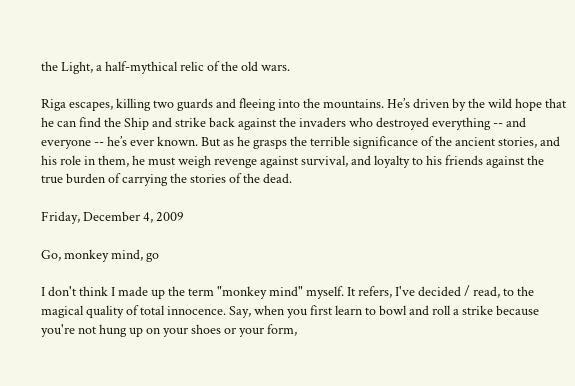the Light, a half-mythical relic of the old wars.

Riga escapes, killing two guards and fleeing into the mountains. He’s driven by the wild hope that he can find the Ship and strike back against the invaders who destroyed everything -- and everyone -- he’s ever known. But as he grasps the terrible significance of the ancient stories, and his role in them, he must weigh revenge against survival, and loyalty to his friends against the true burden of carrying the stories of the dead.

Friday, December 4, 2009

Go, monkey mind, go

I don't think I made up the term "monkey mind" myself. It refers, I've decided / read, to the magical quality of total innocence. Say, when you first learn to bowl and roll a strike because you're not hung up on your shoes or your form,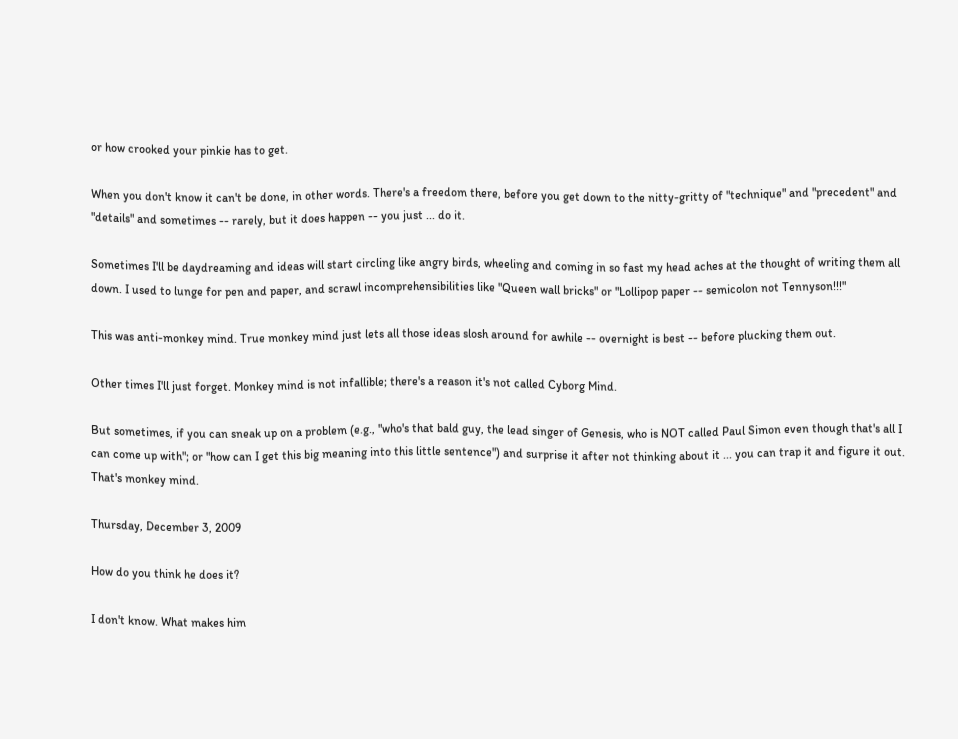or how crooked your pinkie has to get.

When you don't know it can't be done, in other words. There's a freedom there, before you get down to the nitty-gritty of "technique" and "precedent" and "details" and sometimes -- rarely, but it does happen -- you just ... do it.

Sometimes I'll be daydreaming and ideas will start circling like angry birds, wheeling and coming in so fast my head aches at the thought of writing them all down. I used to lunge for pen and paper, and scrawl incomprehensibilities like "Queen wall bricks" or "Lollipop paper -- semicolon not Tennyson!!!"

This was anti-monkey mind. True monkey mind just lets all those ideas slosh around for awhile -- overnight is best -- before plucking them out.

Other times I'll just forget. Monkey mind is not infallible; there's a reason it's not called Cyborg Mind.

But sometimes, if you can sneak up on a problem (e.g., "who's that bald guy, the lead singer of Genesis, who is NOT called Paul Simon even though that's all I can come up with"; or "how can I get this big meaning into this little sentence") and surprise it after not thinking about it ... you can trap it and figure it out. That's monkey mind.

Thursday, December 3, 2009

How do you think he does it?

I don't know. What makes him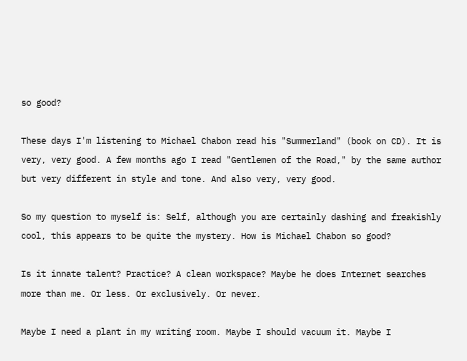so good?

These days I'm listening to Michael Chabon read his "Summerland" (book on CD). It is very, very good. A few months ago I read "Gentlemen of the Road," by the same author but very different in style and tone. And also very, very good.

So my question to myself is: Self, although you are certainly dashing and freakishly cool, this appears to be quite the mystery. How is Michael Chabon so good?

Is it innate talent? Practice? A clean workspace? Maybe he does Internet searches more than me. Or less. Or exclusively. Or never.

Maybe I need a plant in my writing room. Maybe I should vacuum it. Maybe I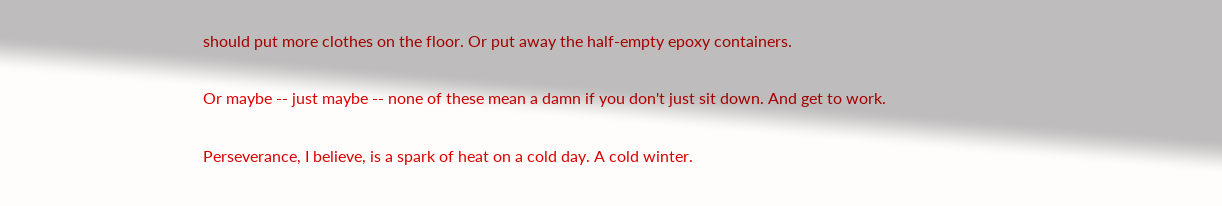should put more clothes on the floor. Or put away the half-empty epoxy containers.

Or maybe -- just maybe -- none of these mean a damn if you don't just sit down. And get to work.

Perseverance, I believe, is a spark of heat on a cold day. A cold winter.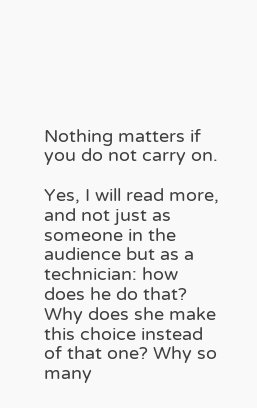Nothing matters if you do not carry on.

Yes, I will read more, and not just as someone in the audience but as a technician: how does he do that? Why does she make this choice instead of that one? Why so many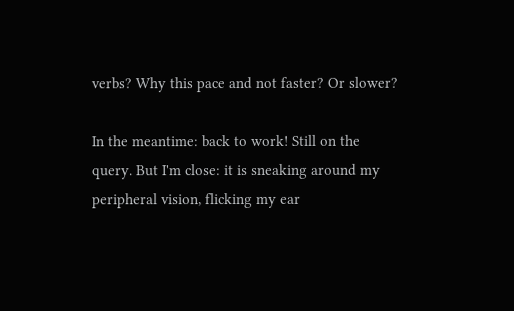verbs? Why this pace and not faster? Or slower?

In the meantime: back to work! Still on the query. But I'm close: it is sneaking around my peripheral vision, flicking my ear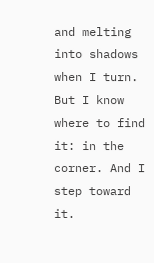and melting into shadows when I turn. But I know where to find it: in the corner. And I step toward it.